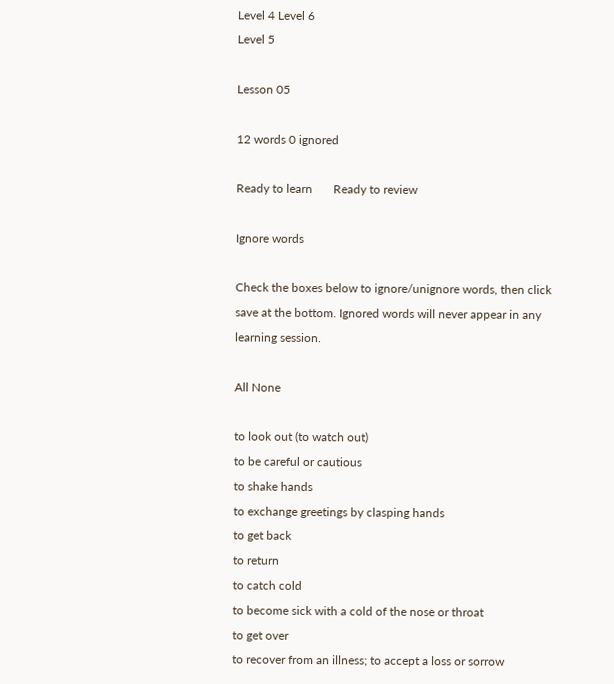Level 4 Level 6
Level 5

Lesson 05

12 words 0 ignored

Ready to learn       Ready to review

Ignore words

Check the boxes below to ignore/unignore words, then click save at the bottom. Ignored words will never appear in any learning session.

All None

to look out (to watch out)
to be careful or cautious
to shake hands
to exchange greetings by clasping hands
to get back
to return
to catch cold
to become sick with a cold of the nose or throat
to get over
to recover from an illness; to accept a loss or sorrow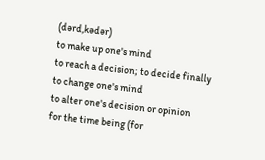(dərd,kədər)
to make up one's mind
to reach a decision; to decide finally
to change one's mind
to alter one's decision or opinion
for the time being (for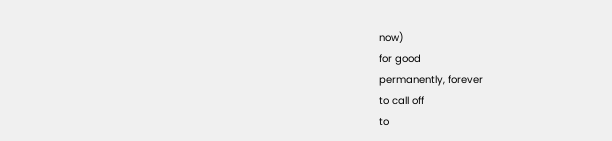now)
for good
permanently, forever
to call off
to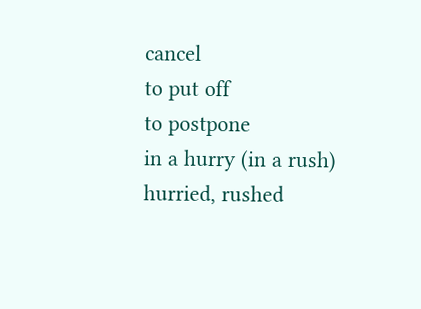cancel
to put off
to postpone
in a hurry (in a rush)
hurried, rushed